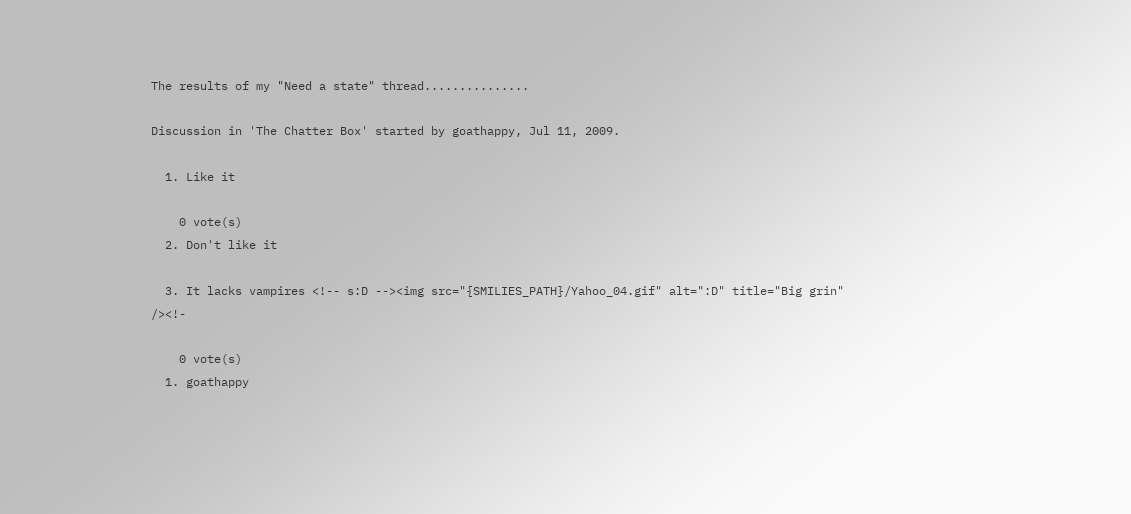The results of my "Need a state" thread...............

Discussion in 'The Chatter Box' started by goathappy, Jul 11, 2009.

  1. Like it

    0 vote(s)
  2. Don't like it

  3. It lacks vampires <!-- s:D --><img src="{SMILIES_PATH}/Yahoo_04.gif" alt=":D" title="Big grin" /><!-

    0 vote(s)
  1. goathappy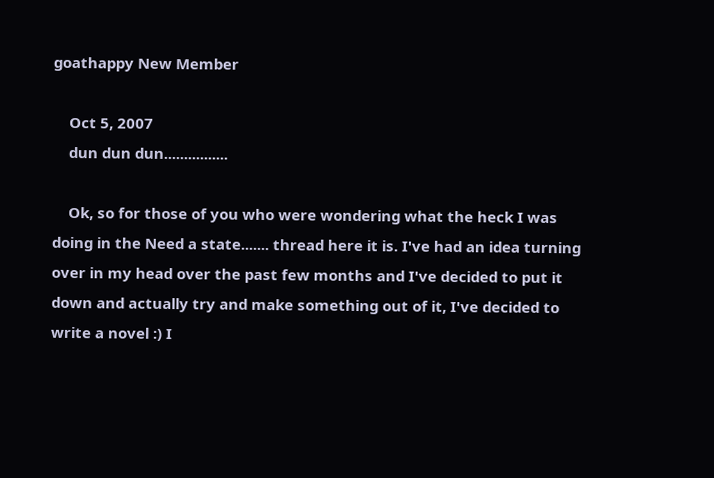goathappy New Member

    Oct 5, 2007
    dun dun dun................

    Ok, so for those of you who were wondering what the heck I was doing in the Need a state....... thread here it is. I've had an idea turning over in my head over the past few months and I've decided to put it down and actually try and make something out of it, I've decided to write a novel :) I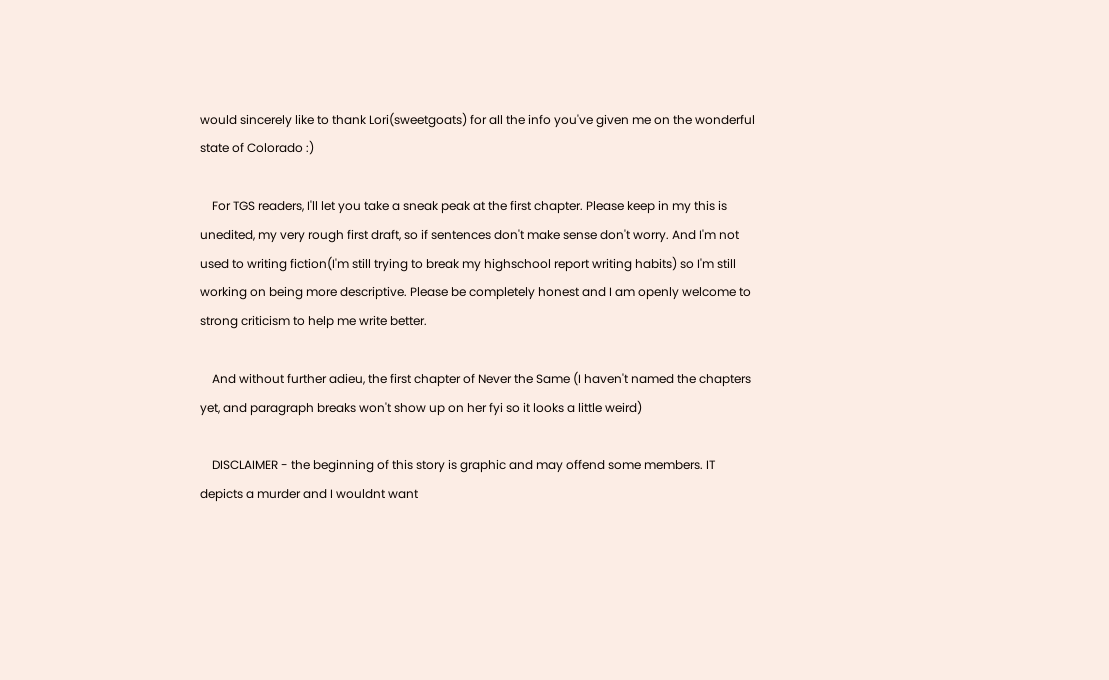would sincerely like to thank Lori(sweetgoats) for all the info you've given me on the wonderful state of Colorado :)

    For TGS readers, I'll let you take a sneak peak at the first chapter. Please keep in my this is unedited, my very rough first draft, so if sentences don't make sense don't worry. And I'm not used to writing fiction(I'm still trying to break my highschool report writing habits) so I'm still working on being more descriptive. Please be completely honest and I am openly welcome to strong criticism to help me write better.

    And without further adieu, the first chapter of Never the Same (I haven't named the chapters yet, and paragraph breaks won't show up on her fyi so it looks a little weird)

    DISCLAIMER - the beginning of this story is graphic and may offend some members. IT depicts a murder and I wouldnt want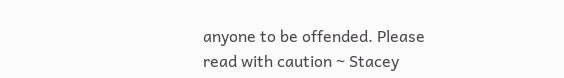anyone to be offended. Please read with caution ~ Stacey